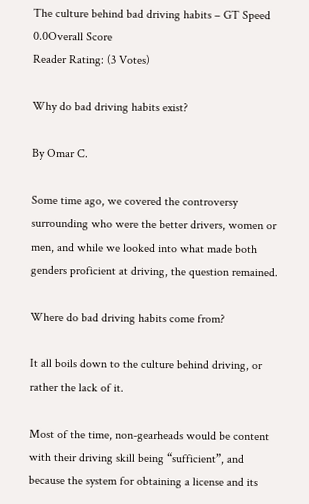The culture behind bad driving habits – GT Speed
0.0Overall Score
Reader Rating: (3 Votes)

Why do bad driving habits exist?

By Omar C.

Some time ago, we covered the controversy surrounding who were the better drivers, women or men, and while we looked into what made both genders proficient at driving, the question remained.

Where do bad driving habits come from?

It all boils down to the culture behind driving, or rather the lack of it.

Most of the time, non-gearheads would be content with their driving skill being “sufficient”, and because the system for obtaining a license and its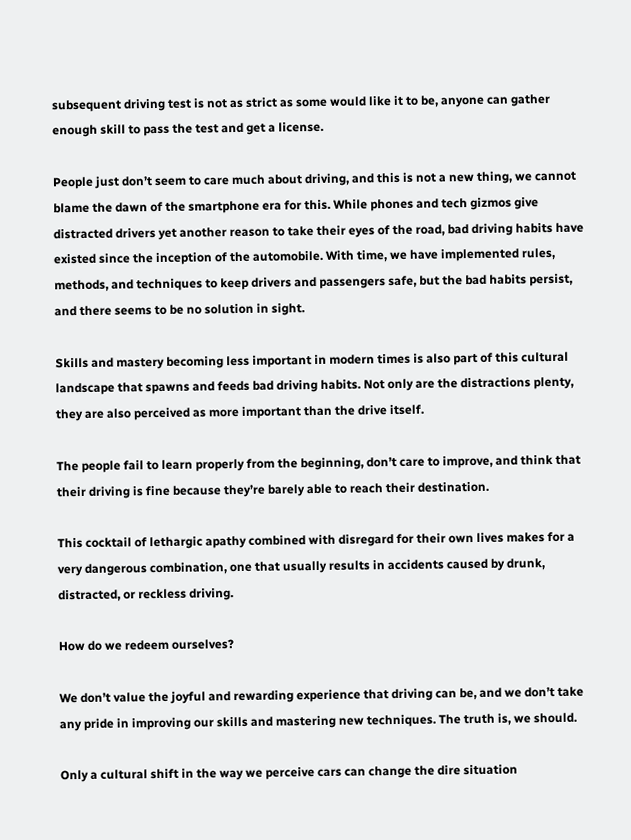subsequent driving test is not as strict as some would like it to be, anyone can gather enough skill to pass the test and get a license.

People just don’t seem to care much about driving, and this is not a new thing, we cannot blame the dawn of the smartphone era for this. While phones and tech gizmos give distracted drivers yet another reason to take their eyes of the road, bad driving habits have existed since the inception of the automobile. With time, we have implemented rules, methods, and techniques to keep drivers and passengers safe, but the bad habits persist, and there seems to be no solution in sight.

Skills and mastery becoming less important in modern times is also part of this cultural landscape that spawns and feeds bad driving habits. Not only are the distractions plenty, they are also perceived as more important than the drive itself.

The people fail to learn properly from the beginning, don’t care to improve, and think that their driving is fine because they’re barely able to reach their destination.

This cocktail of lethargic apathy combined with disregard for their own lives makes for a very dangerous combination, one that usually results in accidents caused by drunk, distracted, or reckless driving.

How do we redeem ourselves?

We don’t value the joyful and rewarding experience that driving can be, and we don’t take any pride in improving our skills and mastering new techniques. The truth is, we should.

Only a cultural shift in the way we perceive cars can change the dire situation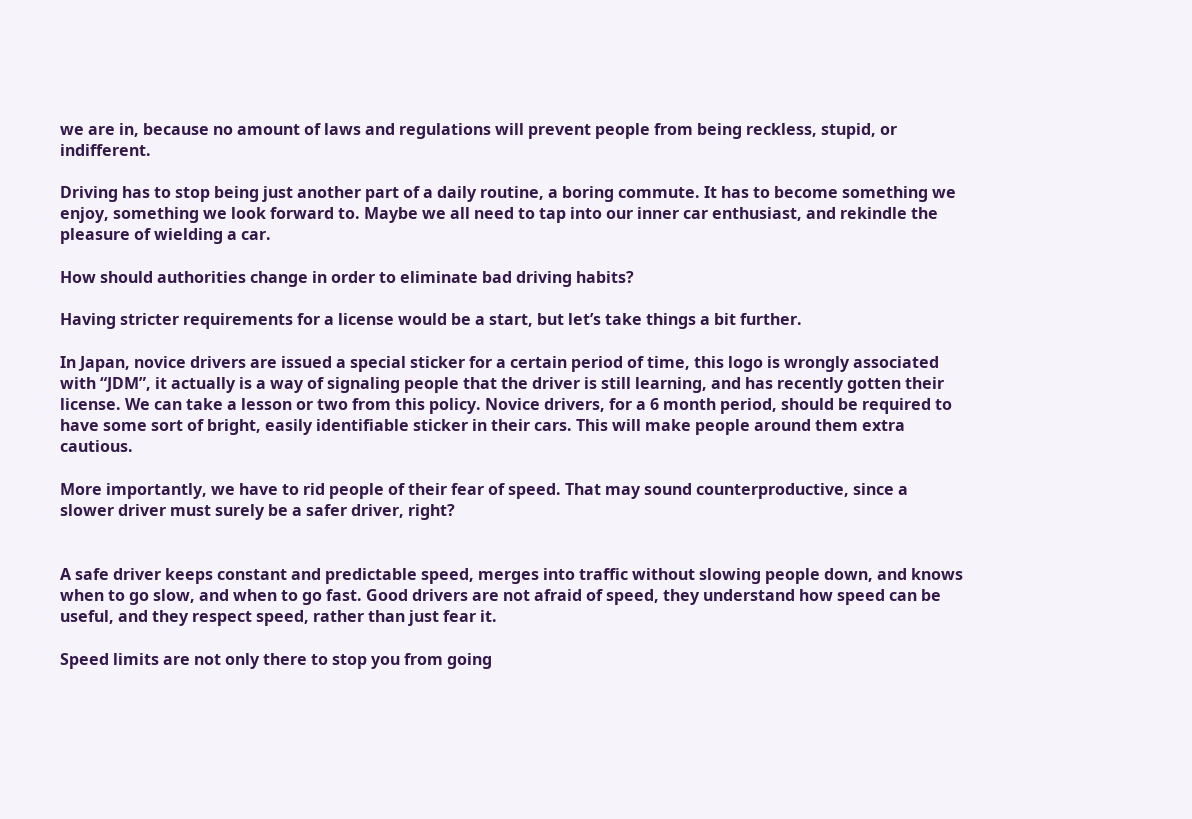we are in, because no amount of laws and regulations will prevent people from being reckless, stupid, or indifferent.

Driving has to stop being just another part of a daily routine, a boring commute. It has to become something we enjoy, something we look forward to. Maybe we all need to tap into our inner car enthusiast, and rekindle the pleasure of wielding a car.

How should authorities change in order to eliminate bad driving habits?

Having stricter requirements for a license would be a start, but let’s take things a bit further.

In Japan, novice drivers are issued a special sticker for a certain period of time, this logo is wrongly associated with “JDM”, it actually is a way of signaling people that the driver is still learning, and has recently gotten their license. We can take a lesson or two from this policy. Novice drivers, for a 6 month period, should be required to have some sort of bright, easily identifiable sticker in their cars. This will make people around them extra cautious.

More importantly, we have to rid people of their fear of speed. That may sound counterproductive, since a slower driver must surely be a safer driver, right?


A safe driver keeps constant and predictable speed, merges into traffic without slowing people down, and knows when to go slow, and when to go fast. Good drivers are not afraid of speed, they understand how speed can be useful, and they respect speed, rather than just fear it.

Speed limits are not only there to stop you from going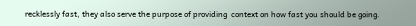recklessly fast, they also serve the purpose of providing  context on how fast you should be going.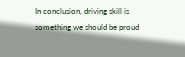In conclusion, driving skill is something we should be proud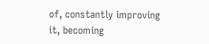of, constantly improving it, becoming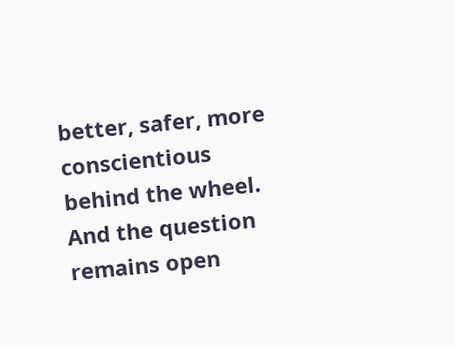better, safer, more conscientious behind the wheel. And the question remains open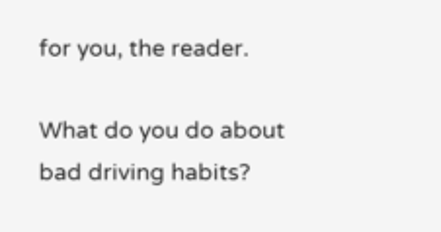for you, the reader.

What do you do about bad driving habits?